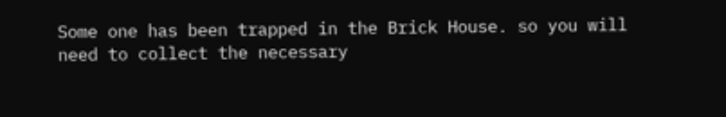Some one has been trapped in the Brick House. so you will need to collect the necessary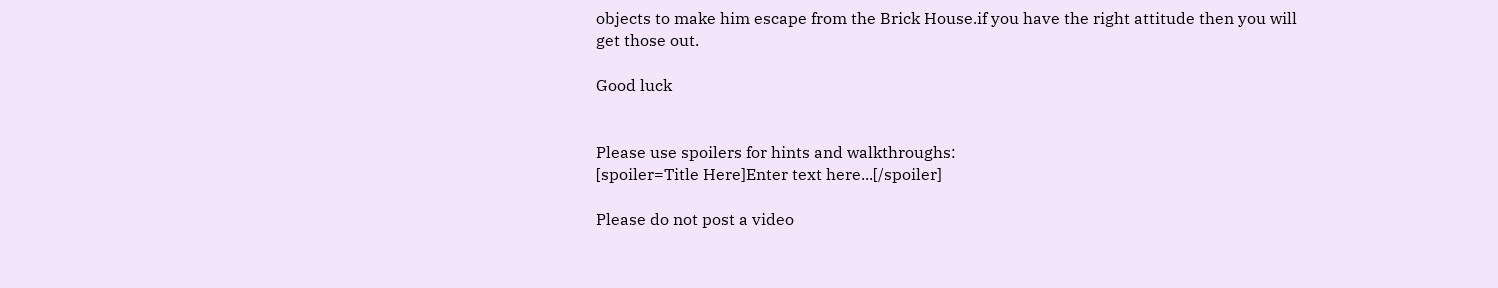objects to make him escape from the Brick House.if you have the right attitude then you will get those out.

Good luck


Please use spoilers for hints and walkthroughs:
[spoiler=Title Here]Enter text here...[/spoiler]

Please do not post a video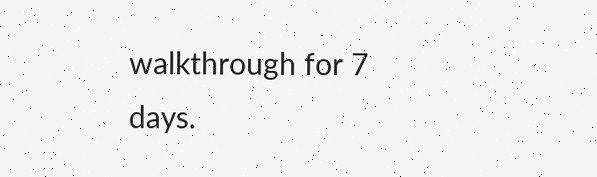walkthrough for 7 days.